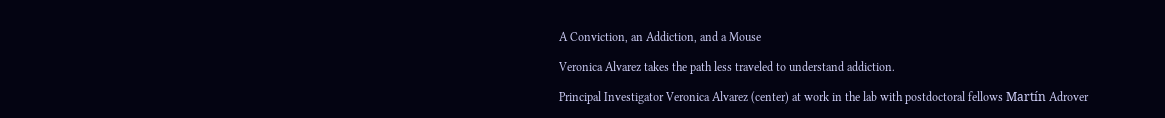A Conviction, an Addiction, and a Mouse

Veronica Alvarez takes the path less traveled to understand addiction.

Principal Investigator Veronica Alvarez (center) at work in the lab with postdoctoral fellows Martín Adrover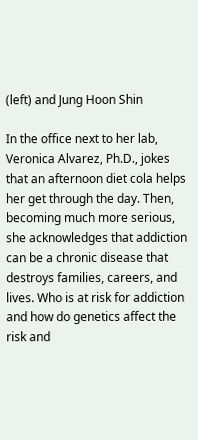(left) and Jung Hoon Shin

In the office next to her lab, Veronica Alvarez, Ph.D., jokes that an afternoon diet cola helps her get through the day. Then, becoming much more serious, she acknowledges that addiction can be a chronic disease that destroys families, careers, and lives. Who is at risk for addiction and how do genetics affect the risk and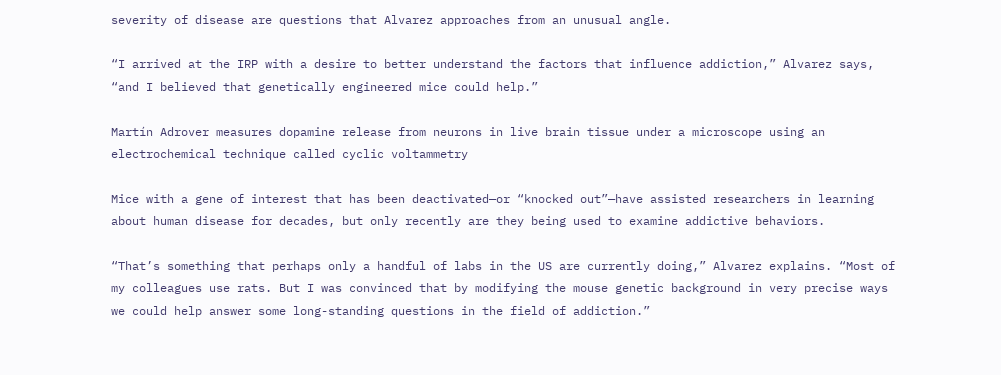severity of disease are questions that Alvarez approaches from an unusual angle.

“I arrived at the IRP with a desire to better understand the factors that influence addiction,” Alvarez says, “and I believed that genetically engineered mice could help.”

Martín Adrover measures dopamine release from neurons in live brain tissue under a microscope using an electrochemical technique called cyclic voltammetry

Mice with a gene of interest that has been deactivated—or “knocked out”—have assisted researchers in learning about human disease for decades, but only recently are they being used to examine addictive behaviors.

“That’s something that perhaps only a handful of labs in the US are currently doing,” Alvarez explains. “Most of my colleagues use rats. But I was convinced that by modifying the mouse genetic background in very precise ways we could help answer some long-standing questions in the field of addiction.”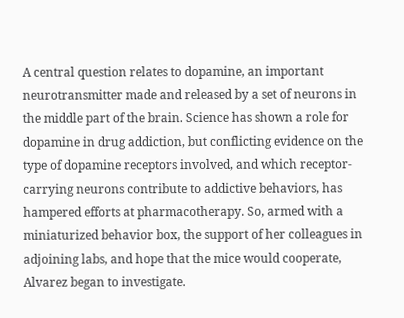A central question relates to dopamine, an important neurotransmitter made and released by a set of neurons in the middle part of the brain. Science has shown a role for dopamine in drug addiction, but conflicting evidence on the type of dopamine receptors involved, and which receptor-carrying neurons contribute to addictive behaviors, has hampered efforts at pharmacotherapy. So, armed with a miniaturized behavior box, the support of her colleagues in adjoining labs, and hope that the mice would cooperate, Alvarez began to investigate.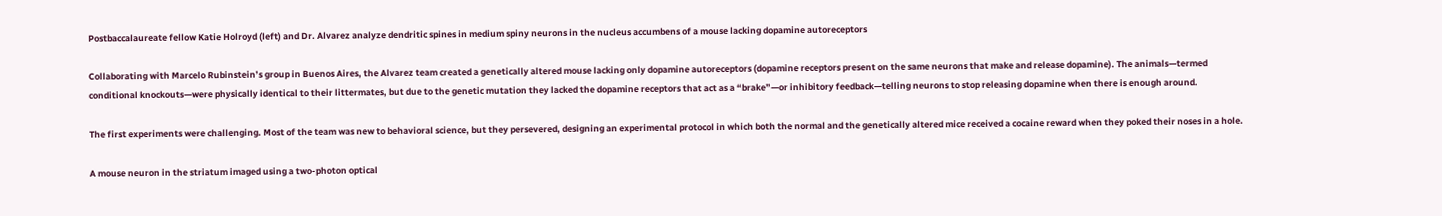Postbaccalaureate fellow Katie Holroyd (left) and Dr. Alvarez analyze dendritic spines in medium spiny neurons in the nucleus accumbens of a mouse lacking dopamine autoreceptors

Collaborating with Marcelo Rubinstein’s group in Buenos Aires, the Alvarez team created a genetically altered mouse lacking only dopamine autoreceptors (dopamine receptors present on the same neurons that make and release dopamine). The animals—termed conditional knockouts—were physically identical to their littermates, but due to the genetic mutation they lacked the dopamine receptors that act as a “brake”—or inhibitory feedback—telling neurons to stop releasing dopamine when there is enough around.

The first experiments were challenging. Most of the team was new to behavioral science, but they persevered, designing an experimental protocol in which both the normal and the genetically altered mice received a cocaine reward when they poked their noses in a hole.

A mouse neuron in the striatum imaged using a two-photon optical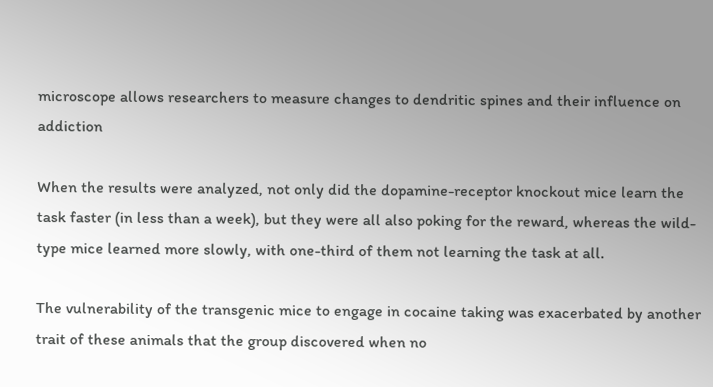microscope allows researchers to measure changes to dendritic spines and their influence on addiction

When the results were analyzed, not only did the dopamine-receptor knockout mice learn the task faster (in less than a week), but they were all also poking for the reward, whereas the wild-type mice learned more slowly, with one-third of them not learning the task at all.

The vulnerability of the transgenic mice to engage in cocaine taking was exacerbated by another trait of these animals that the group discovered when no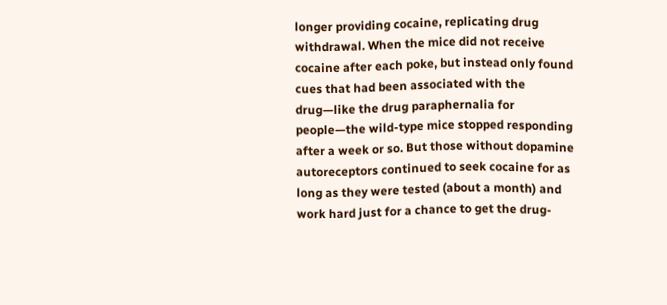longer providing cocaine, replicating drug withdrawal. When the mice did not receive cocaine after each poke, but instead only found cues that had been associated with the drug—like the drug paraphernalia for people—the wild-type mice stopped responding after a week or so. But those without dopamine autoreceptors continued to seek cocaine for as long as they were tested (about a month) and work hard just for a chance to get the drug-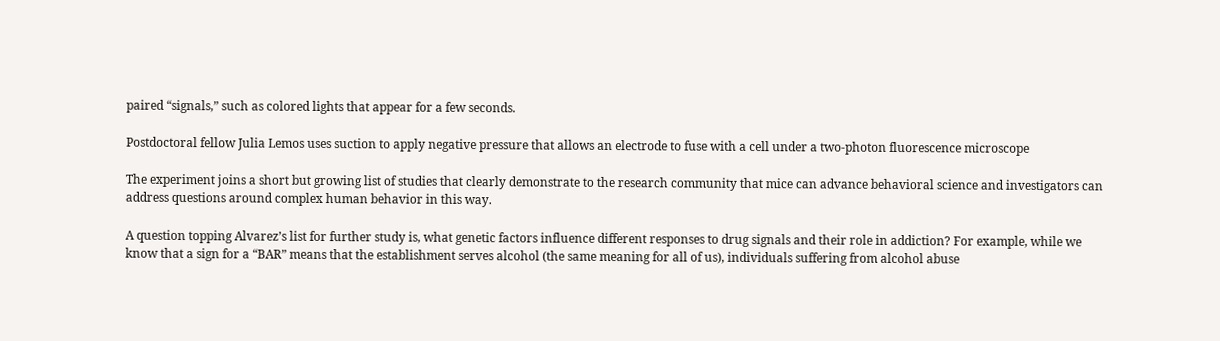paired “signals,” such as colored lights that appear for a few seconds.

Postdoctoral fellow Julia Lemos uses suction to apply negative pressure that allows an electrode to fuse with a cell under a two-photon fluorescence microscope

The experiment joins a short but growing list of studies that clearly demonstrate to the research community that mice can advance behavioral science and investigators can address questions around complex human behavior in this way.

A question topping Alvarez’s list for further study is, what genetic factors influence different responses to drug signals and their role in addiction? For example, while we know that a sign for a “BAR” means that the establishment serves alcohol (the same meaning for all of us), individuals suffering from alcohol abuse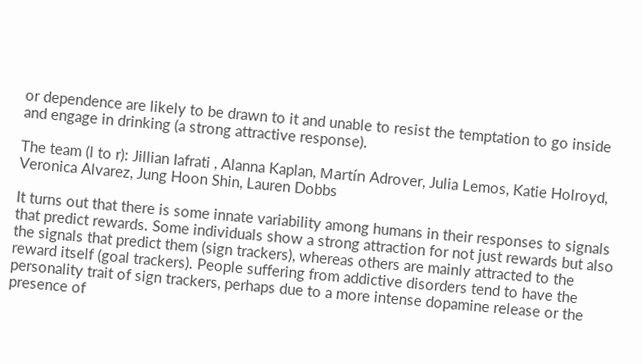or dependence are likely to be drawn to it and unable to resist the temptation to go inside and engage in drinking (a strong attractive response).

The team (l to r): Jillian Iafrati , Alanna Kaplan, Martín Adrover, Julia Lemos, Katie Holroyd, Veronica Alvarez, Jung Hoon Shin, Lauren Dobbs

It turns out that there is some innate variability among humans in their responses to signals that predict rewards. Some individuals show a strong attraction for not just rewards but also the signals that predict them (sign trackers), whereas others are mainly attracted to the reward itself (goal trackers). People suffering from addictive disorders tend to have the personality trait of sign trackers, perhaps due to a more intense dopamine release or the presence of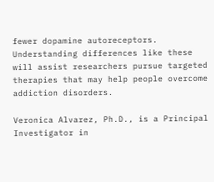fewer dopamine autoreceptors. Understanding differences like these will assist researchers pursue targeted therapies that may help people overcome addiction disorders.

Veronica Alvarez, Ph.D., is a Principal Investigator in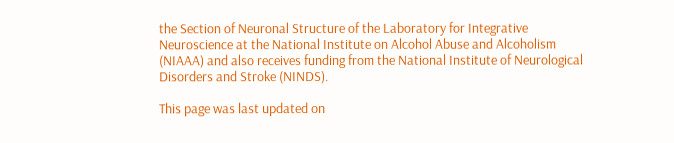the Section of Neuronal Structure of the Laboratory for Integrative Neuroscience at the National Institute on Alcohol Abuse and Alcoholism (NIAAA) and also receives funding from the National Institute of Neurological Disorders and Stroke (NINDS).

This page was last updated on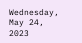Wednesday, May 24, 2023